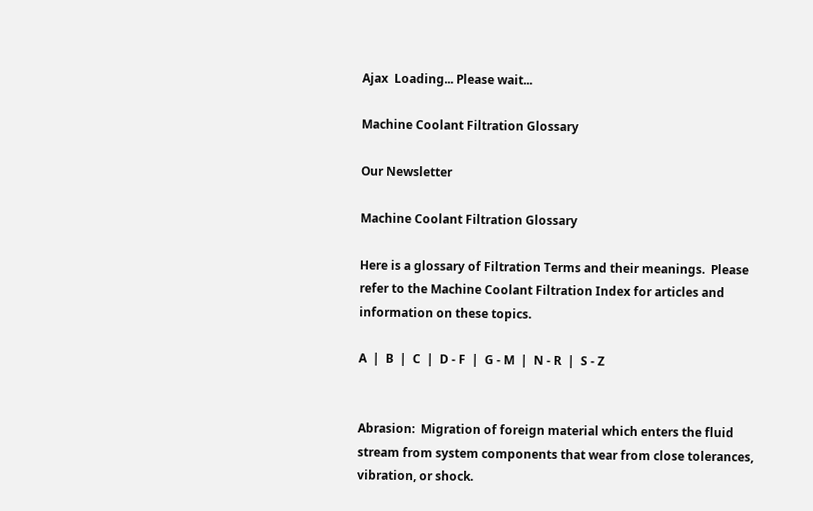Ajax  Loading... Please wait...

Machine Coolant Filtration Glossary

Our Newsletter

Machine Coolant Filtration Glossary

Here is a glossary of Filtration Terms and their meanings.  Please refer to the Machine Coolant Filtration Index for articles and information on these topics.

A  |  B  |  C  |  D - F  |  G - M  |  N - R  |  S - Z


Abrasion:  Migration of foreign material which enters the fluid stream from system components that wear from close tolerances, vibration, or shock.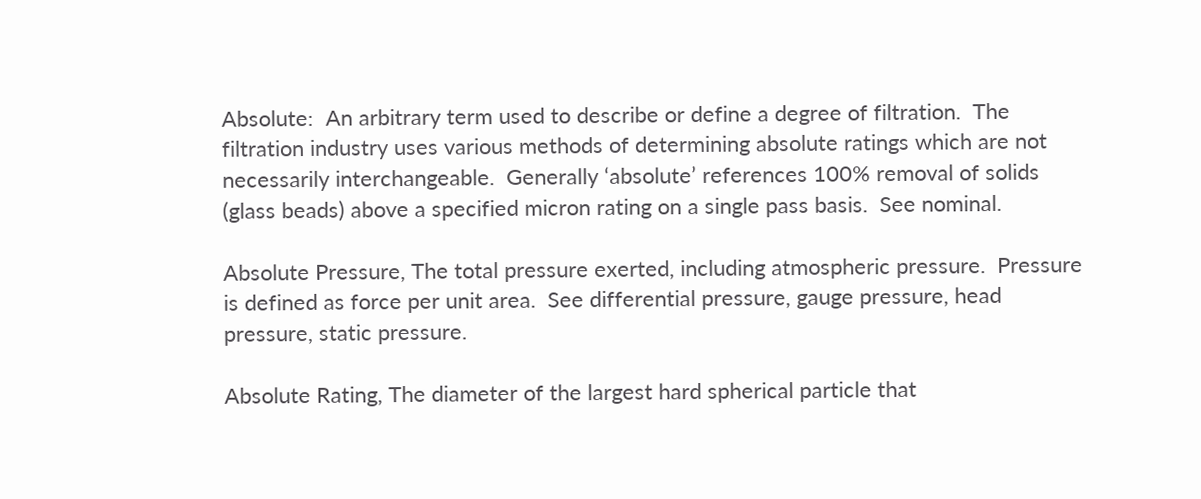Absolute:  An arbitrary term used to describe or define a degree of filtration.  The filtration industry uses various methods of determining absolute ratings which are not necessarily interchangeable.  Generally ‘absolute’ references 100% removal of solids (glass beads) above a specified micron rating on a single pass basis.  See nominal.

Absolute Pressure, The total pressure exerted, including atmospheric pressure.  Pressure is defined as force per unit area.  See differential pressure, gauge pressure, head pressure, static pressure.

Absolute Rating, The diameter of the largest hard spherical particle that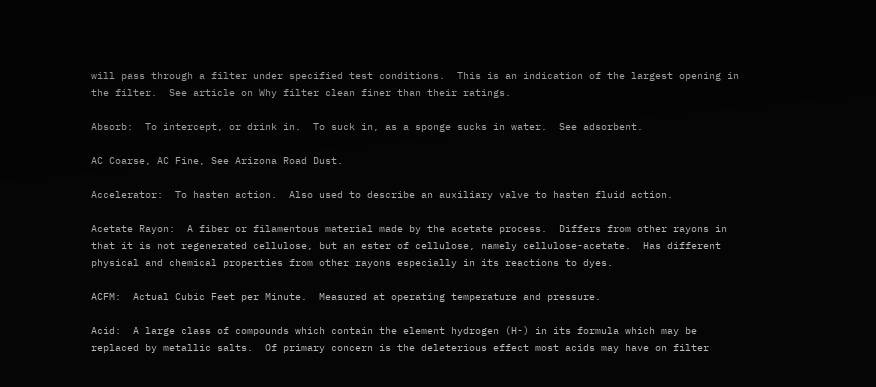will pass through a filter under specified test conditions.  This is an indication of the largest opening in the filter.  See article on Why filter clean finer than their ratings.

Absorb:  To intercept, or drink in.  To suck in, as a sponge sucks in water.  See adsorbent.

AC Coarse, AC Fine, See Arizona Road Dust.

Accelerator:  To hasten action.  Also used to describe an auxiliary valve to hasten fluid action.

Acetate Rayon:  A fiber or filamentous material made by the acetate process.  Differs from other rayons in that it is not regenerated cellulose, but an ester of cellulose, namely cellulose-acetate.  Has different physical and chemical properties from other rayons especially in its reactions to dyes.

ACFM:  Actual Cubic Feet per Minute.  Measured at operating temperature and pressure.

Acid:  A large class of compounds which contain the element hydrogen (H-) in its formula which may be replaced by metallic salts.  Of primary concern is the deleterious effect most acids may have on filter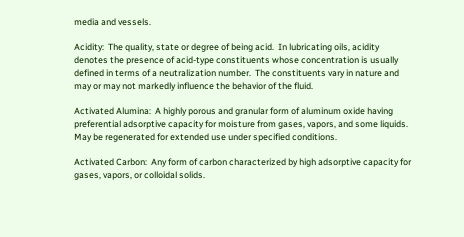media and vessels.

Acidity:  The quality, state or degree of being acid.  In lubricating oils, acidity denotes the presence of acid-type constituents whose concentration is usually defined in terms of a neutralization number.  The constituents vary in nature and may or may not markedly influence the behavior of the fluid.

Activated Alumina:  A highly porous and granular form of aluminum oxide having preferential adsorptive capacity for moisture from gases, vapors, and some liquids.  May be regenerated for extended use under specified conditions.

Activated Carbon:  Any form of carbon characterized by high adsorptive capacity for gases, vapors, or colloidal solids.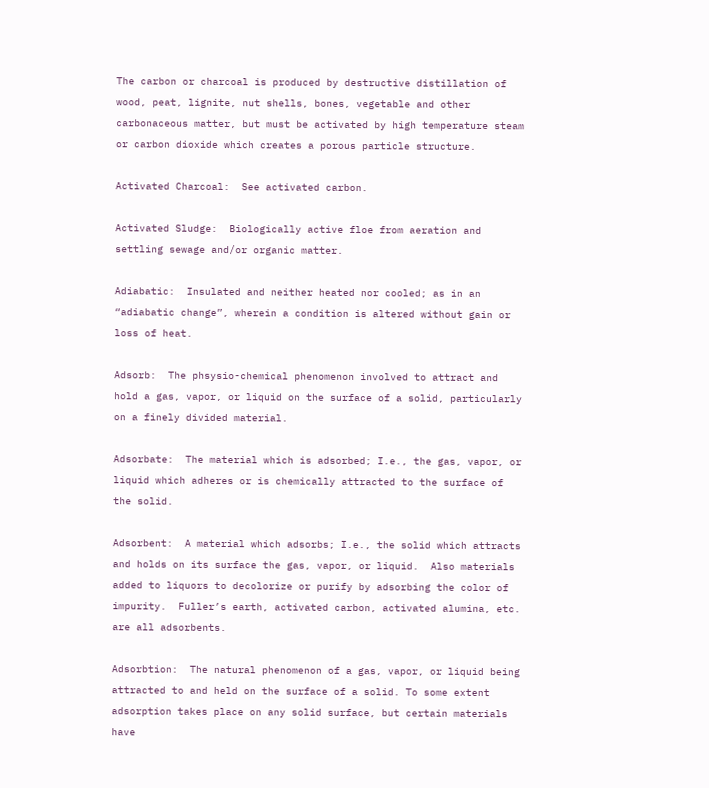The carbon or charcoal is produced by destructive distillation of wood, peat, lignite, nut shells, bones, vegetable and other carbonaceous matter, but must be activated by high temperature steam or carbon dioxide which creates a porous particle structure.

Activated Charcoal:  See activated carbon.

Activated Sludge:  Biologically active floe from aeration and settling sewage and/or organic matter.

Adiabatic:  Insulated and neither heated nor cooled; as in an “adiabatic change”, wherein a condition is altered without gain or loss of heat.

Adsorb:  The phsysio-chemical phenomenon involved to attract and hold a gas, vapor, or liquid on the surface of a solid, particularly on a finely divided material.

Adsorbate:  The material which is adsorbed; I.e., the gas, vapor, or liquid which adheres or is chemically attracted to the surface of the solid.

Adsorbent:  A material which adsorbs; I.e., the solid which attracts and holds on its surface the gas, vapor, or liquid.  Also materials added to liquors to decolorize or purify by adsorbing the color of impurity.  Fuller’s earth, activated carbon, activated alumina, etc. are all adsorbents.

Adsorbtion:  The natural phenomenon of a gas, vapor, or liquid being attracted to and held on the surface of a solid. To some extent adsorption takes place on any solid surface, but certain materials have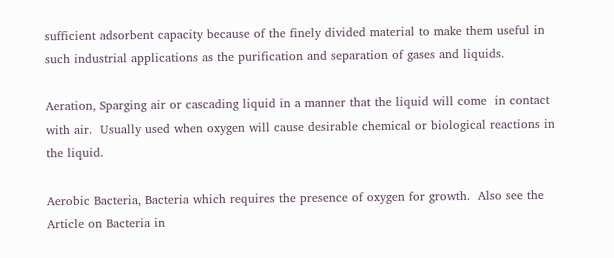sufficient adsorbent capacity because of the finely divided material to make them useful in such industrial applications as the purification and separation of gases and liquids.

Aeration, Sparging air or cascading liquid in a manner that the liquid will come  in contact with air.  Usually used when oxygen will cause desirable chemical or biological reactions in the liquid.

Aerobic Bacteria, Bacteria which requires the presence of oxygen for growth.  Also see the Article on Bacteria in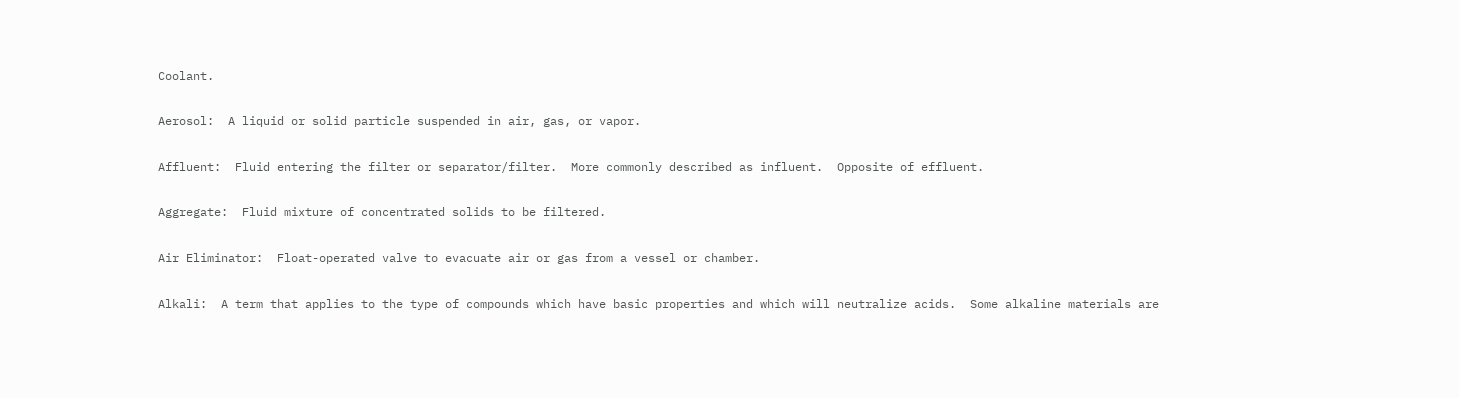Coolant.

Aerosol:  A liquid or solid particle suspended in air, gas, or vapor.

Affluent:  Fluid entering the filter or separator/filter.  More commonly described as influent.  Opposite of effluent.

Aggregate:  Fluid mixture of concentrated solids to be filtered.

Air Eliminator:  Float-operated valve to evacuate air or gas from a vessel or chamber.

Alkali:  A term that applies to the type of compounds which have basic properties and which will neutralize acids.  Some alkaline materials are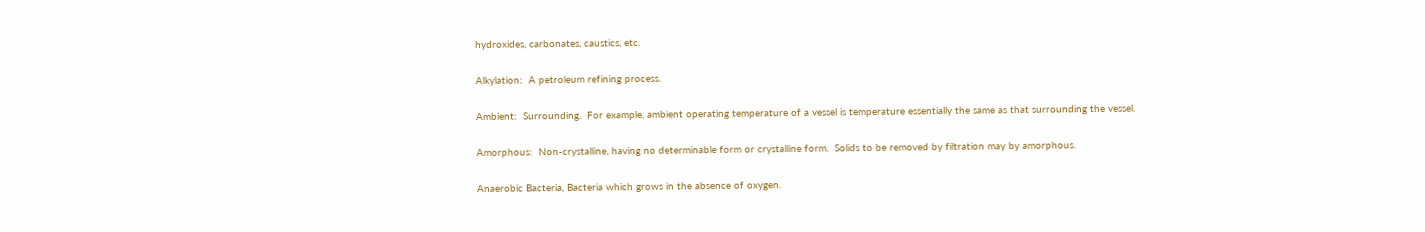hydroxides, carbonates, caustics, etc.

Alkylation:  A petroleum refining process.

Ambient:  Surrounding.  For example, ambient operating temperature of a vessel is temperature essentially the same as that surrounding the vessel.

Amorphous:  Non-crystalline, having no determinable form or crystalline form.  Solids to be removed by filtration may by amorphous.

Anaerobic Bacteria, Bacteria which grows in the absence of oxygen.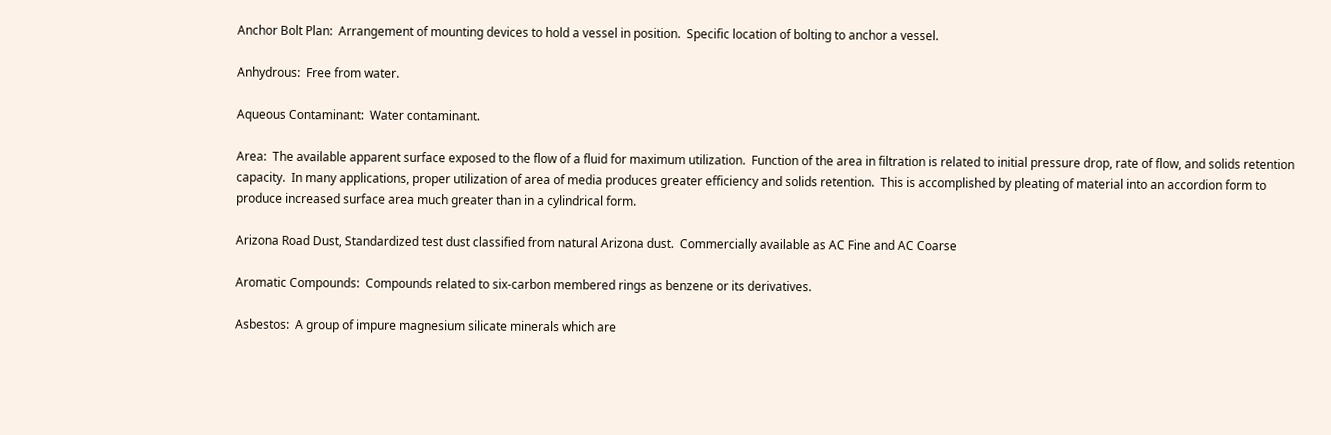Anchor Bolt Plan:  Arrangement of mounting devices to hold a vessel in position.  Specific location of bolting to anchor a vessel.

Anhydrous:  Free from water.

Aqueous Contaminant:  Water contaminant.

Area:  The available apparent surface exposed to the flow of a fluid for maximum utilization.  Function of the area in filtration is related to initial pressure drop, rate of flow, and solids retention capacity.  In many applications, proper utilization of area of media produces greater efficiency and solids retention.  This is accomplished by pleating of material into an accordion form to produce increased surface area much greater than in a cylindrical form.

Arizona Road Dust, Standardized test dust classified from natural Arizona dust.  Commercially available as AC Fine and AC Coarse

Aromatic Compounds:  Compounds related to six-carbon membered rings as benzene or its derivatives.

Asbestos:  A group of impure magnesium silicate minerals which are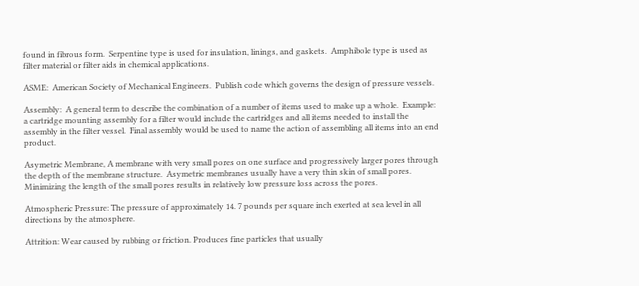found in fibrous form.  Serpentine type is used for insulation, linings, and gaskets.  Amphibole type is used as filter material or filter aids in chemical applications.

ASME:  American Society of Mechanical Engineers.  Publish code which governs the design of pressure vessels.

Assembly:  A general term to describe the combination of a number of items used to make up a whole.  Example:  a cartridge mounting assembly for a filter would include the cartridges and all items needed to install the assembly in the filter vessel.  Final assembly would be used to name the action of assembling all items into an end product.

Asymetric Membrane, A membrane with very small pores on one surface and progressively larger pores through the depth of the membrane structure.  Asymetric membranes usually have a very thin skin of small pores.  Minimizing the length of the small pores results in relatively low pressure loss across the pores.

Atmospheric Pressure: The pressure of approximately 14. 7 pounds per square inch exerted at sea level in all directions by the atmosphere.

Attrition: Wear caused by rubbing or friction. Produces fine particles that usually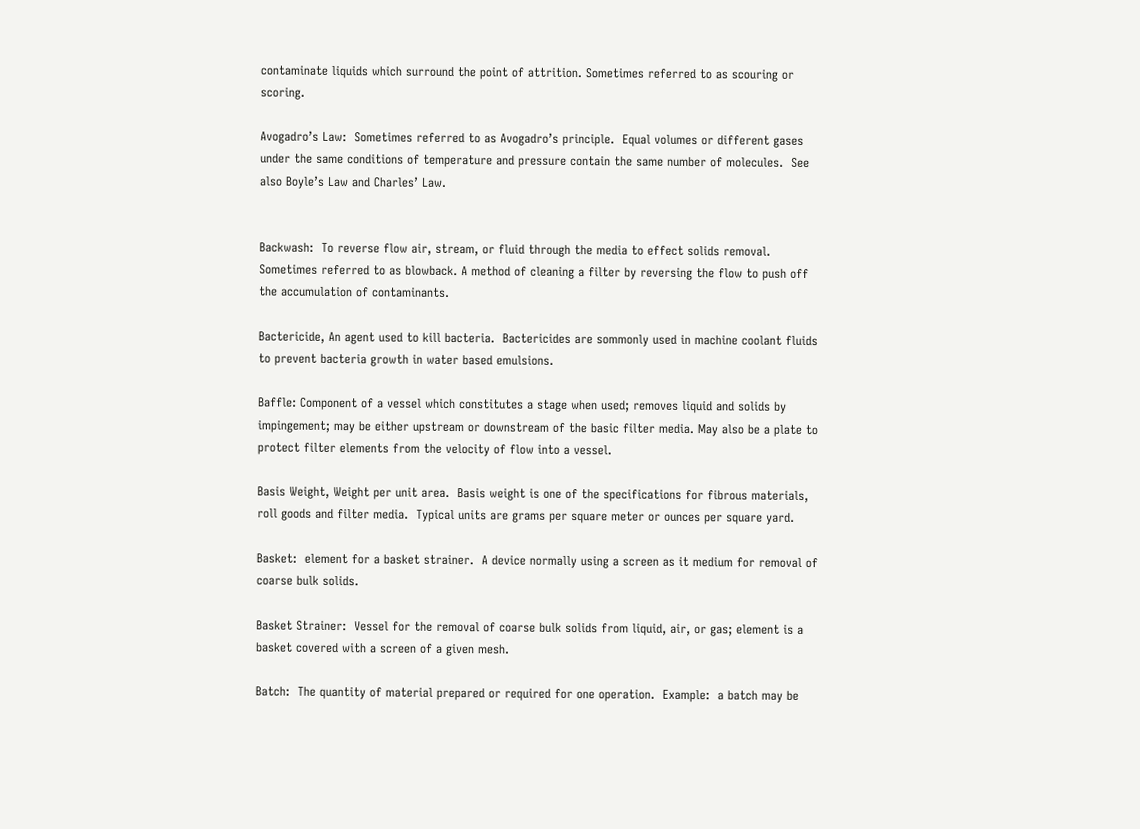contaminate liquids which surround the point of attrition. Sometimes referred to as scouring or scoring.

Avogadro’s Law:  Sometimes referred to as Avogadro’s principle.  Equal volumes or different gases under the same conditions of temperature and pressure contain the same number of molecules.  See also Boyle’s Law and Charles’ Law.


Backwash:  To reverse flow air, stream, or fluid through the media to effect solids removal.  Sometimes referred to as blowback. A method of cleaning a filter by reversing the flow to push off the accumulation of contaminants.

Bactericide, An agent used to kill bacteria.  Bactericides are sommonly used in machine coolant fluids to prevent bacteria growth in water based emulsions.

Baffle: Component of a vessel which constitutes a stage when used; removes liquid and solids by impingement; may be either upstream or downstream of the basic filter media. May also be a plate to protect filter elements from the velocity of flow into a vessel.

Basis Weight, Weight per unit area.  Basis weight is one of the specifications for fibrous materials, roll goods and filter media.  Typical units are grams per square meter or ounces per square yard.

Basket:  element for a basket strainer.  A device normally using a screen as it medium for removal of coarse bulk solids.

Basket Strainer:  Vessel for the removal of coarse bulk solids from liquid, air, or gas; element is a basket covered with a screen of a given mesh.

Batch:  The quantity of material prepared or required for one operation.  Example:  a batch may be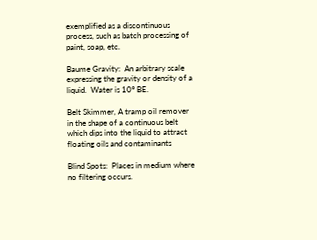exemplified as a discontinuous process, such as batch processing of paint, soap, etc.

Baume Gravity:  An arbitrary scale expressing the gravity or density of a liquid.  Water is 10° BE.

Belt Skimmer, A tramp oil remover in the shape of a continuous belt which dips into the liquid to attract  floating oils and contaminants

Blind Spots:  Places in medium where no filtering occurs.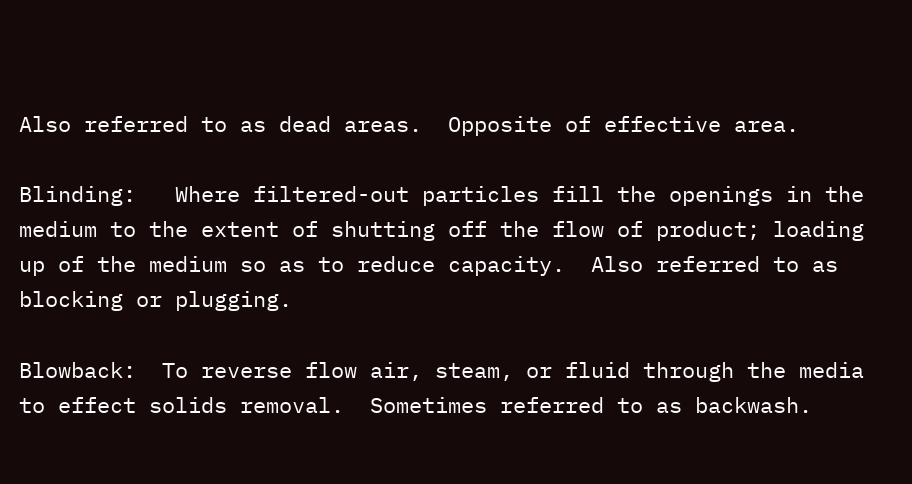Also referred to as dead areas.  Opposite of effective area.

Blinding:   Where filtered-out particles fill the openings in the medium to the extent of shutting off the flow of product; loading up of the medium so as to reduce capacity.  Also referred to as blocking or plugging.

Blowback:  To reverse flow air, steam, or fluid through the media to effect solids removal.  Sometimes referred to as backwash.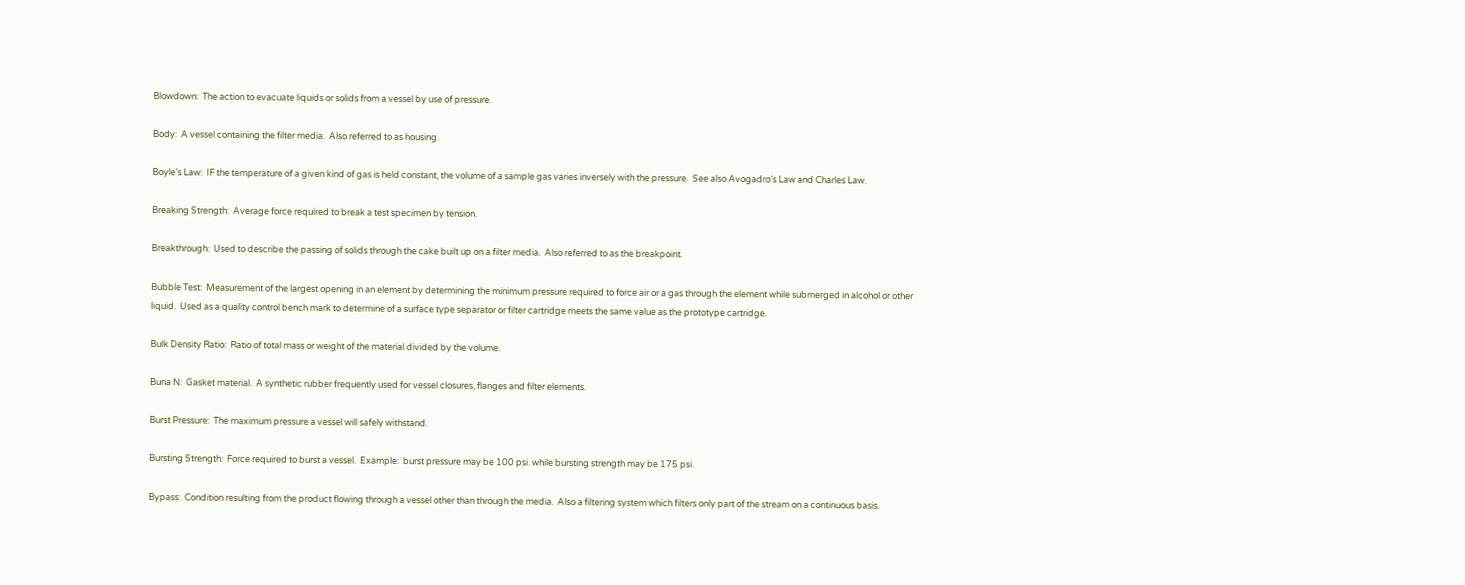Blowdown:  The action to evacuate liquids or solids from a vessel by use of pressure.

Body:  A vessel containing the filter media.  Also referred to as housing.

Boyle’s Law:  IF the temperature of a given kind of gas is held constant, the volume of a sample gas varies inversely with the pressure.  See also Avogadro’s Law and Charles Law.

Breaking Strength:  Average force required to break a test specimen by tension.

Breakthrough:  Used to describe the passing of solids through the cake built up on a filter media.  Also referred to as the breakpoint.

Bubble Test:  Measurement of the largest opening in an element by determining the minimum pressure required to force air or a gas through the element while submerged in alcohol or other liquid.  Used as a quality control bench mark to determine of a surface type separator or filter cartridge meets the same value as the prototype cartridge.

Bulk Density Ratio:  Ratio of total mass or weight of the material divided by the volume.

Buna N:  Gasket material.  A synthetic rubber frequently used for vessel closures, flanges and filter elements.

Burst Pressure:  The maximum pressure a vessel will safely withstand.

Bursting Strength:  Force required to burst a vessel.  Example:  burst pressure may be 100 psi. while bursting strength may be 175 psi.

Bypass:  Condition resulting from the product flowing through a vessel other than through the media.  Also a filtering system which filters only part of the stream on a continuous basis.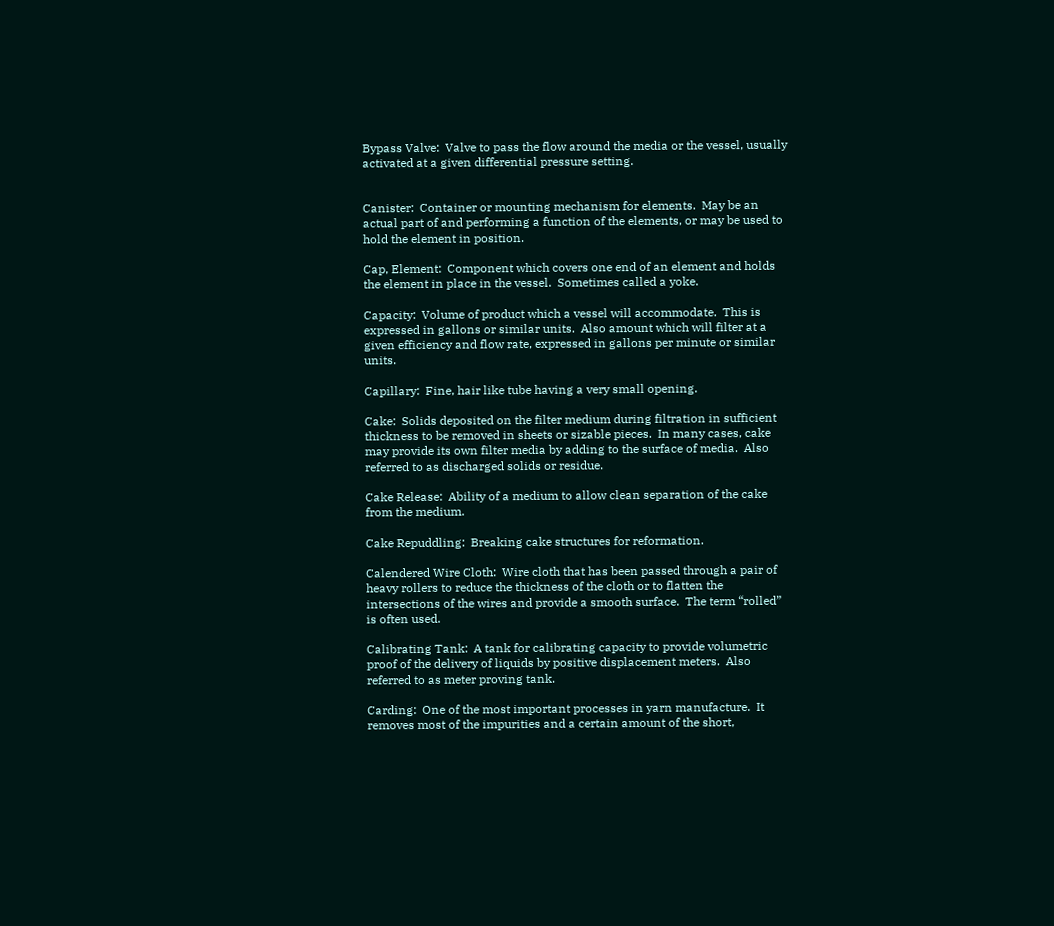Bypass Valve:  Valve to pass the flow around the media or the vessel, usually activated at a given differential pressure setting.


Canister:  Container or mounting mechanism for elements.  May be an actual part of and performing a function of the elements, or may be used to hold the element in position.

Cap, Element:  Component which covers one end of an element and holds the element in place in the vessel.  Sometimes called a yoke.

Capacity:  Volume of product which a vessel will accommodate.  This is expressed in gallons or similar units.  Also amount which will filter at a given efficiency and flow rate, expressed in gallons per minute or similar units.

Capillary:  Fine, hair like tube having a very small opening.

Cake:  Solids deposited on the filter medium during filtration in sufficient thickness to be removed in sheets or sizable pieces.  In many cases, cake may provide its own filter media by adding to the surface of media.  Also referred to as discharged solids or residue.

Cake Release:  Ability of a medium to allow clean separation of the cake from the medium.

Cake Repuddling:  Breaking cake structures for reformation.

Calendered Wire Cloth:  Wire cloth that has been passed through a pair of heavy rollers to reduce the thickness of the cloth or to flatten the intersections of the wires and provide a smooth surface.  The term “rolled” is often used.

Calibrating Tank:  A tank for calibrating capacity to provide volumetric proof of the delivery of liquids by positive displacement meters.  Also referred to as meter proving tank.

Carding:  One of the most important processes in yarn manufacture.  It removes most of the impurities and a certain amount of the short,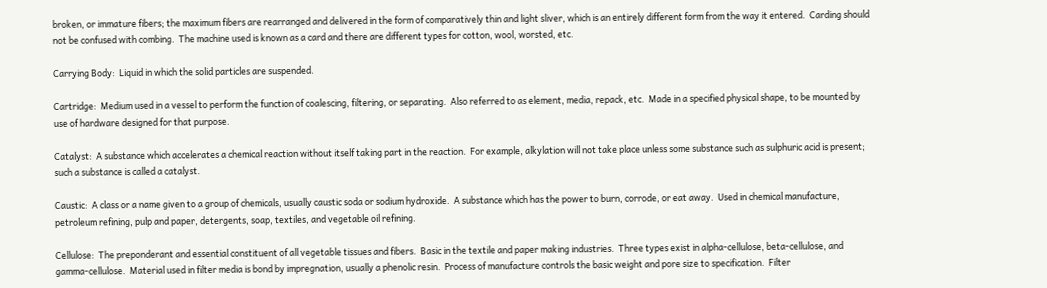broken, or immature fibers; the maximum fibers are rearranged and delivered in the form of comparatively thin and light sliver, which is an entirely different form from the way it entered.  Carding should not be confused with combing.  The machine used is known as a card and there are different types for cotton, wool, worsted, etc.

Carrying Body:  Liquid in which the solid particles are suspended.

Cartridge:  Medium used in a vessel to perform the function of coalescing, filtering, or separating.  Also referred to as element, media, repack, etc.  Made in a specified physical shape, to be mounted by use of hardware designed for that purpose.

Catalyst:  A substance which accelerates a chemical reaction without itself taking part in the reaction.  For example, alkylation will not take place unless some substance such as sulphuric acid is present; such a substance is called a catalyst.

Caustic:  A class or a name given to a group of chemicals, usually caustic soda or sodium hydroxide.  A substance which has the power to burn, corrode, or eat away.  Used in chemical manufacture, petroleum refining, pulp and paper, detergents, soap, textiles, and vegetable oil refining.

Cellulose:  The preponderant and essential constituent of all vegetable tissues and fibers.  Basic in the textile and paper making industries.  Three types exist in alpha-cellulose, beta-cellulose, and gamma-cellulose.  Material used in filter media is bond by impregnation, usually a phenolic resin.  Process of manufacture controls the basic weight and pore size to specification.  Filter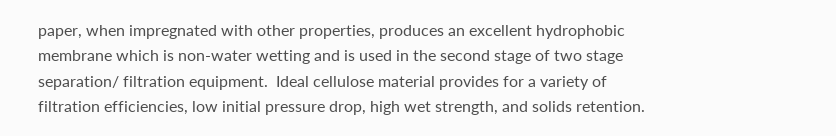paper, when impregnated with other properties, produces an excellent hydrophobic membrane which is non-water wetting and is used in the second stage of two stage separation/ filtration equipment.  Ideal cellulose material provides for a variety of filtration efficiencies, low initial pressure drop, high wet strength, and solids retention.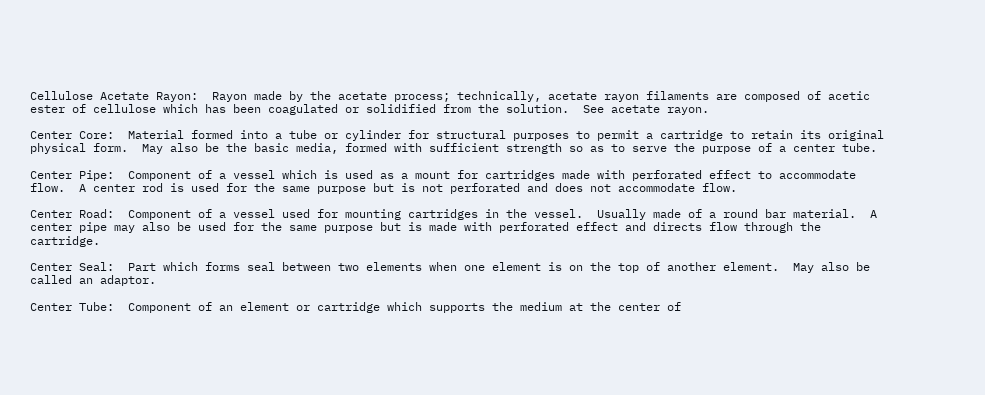Cellulose Acetate Rayon:  Rayon made by the acetate process; technically, acetate rayon filaments are composed of acetic ester of cellulose which has been coagulated or solidified from the solution.  See acetate rayon.

Center Core:  Material formed into a tube or cylinder for structural purposes to permit a cartridge to retain its original physical form.  May also be the basic media, formed with sufficient strength so as to serve the purpose of a center tube.

Center Pipe:  Component of a vessel which is used as a mount for cartridges made with perforated effect to accommodate flow.  A center rod is used for the same purpose but is not perforated and does not accommodate flow.

Center Road:  Component of a vessel used for mounting cartridges in the vessel.  Usually made of a round bar material.  A center pipe may also be used for the same purpose but is made with perforated effect and directs flow through the cartridge.

Center Seal:  Part which forms seal between two elements when one element is on the top of another element.  May also be called an adaptor.

Center Tube:  Component of an element or cartridge which supports the medium at the center of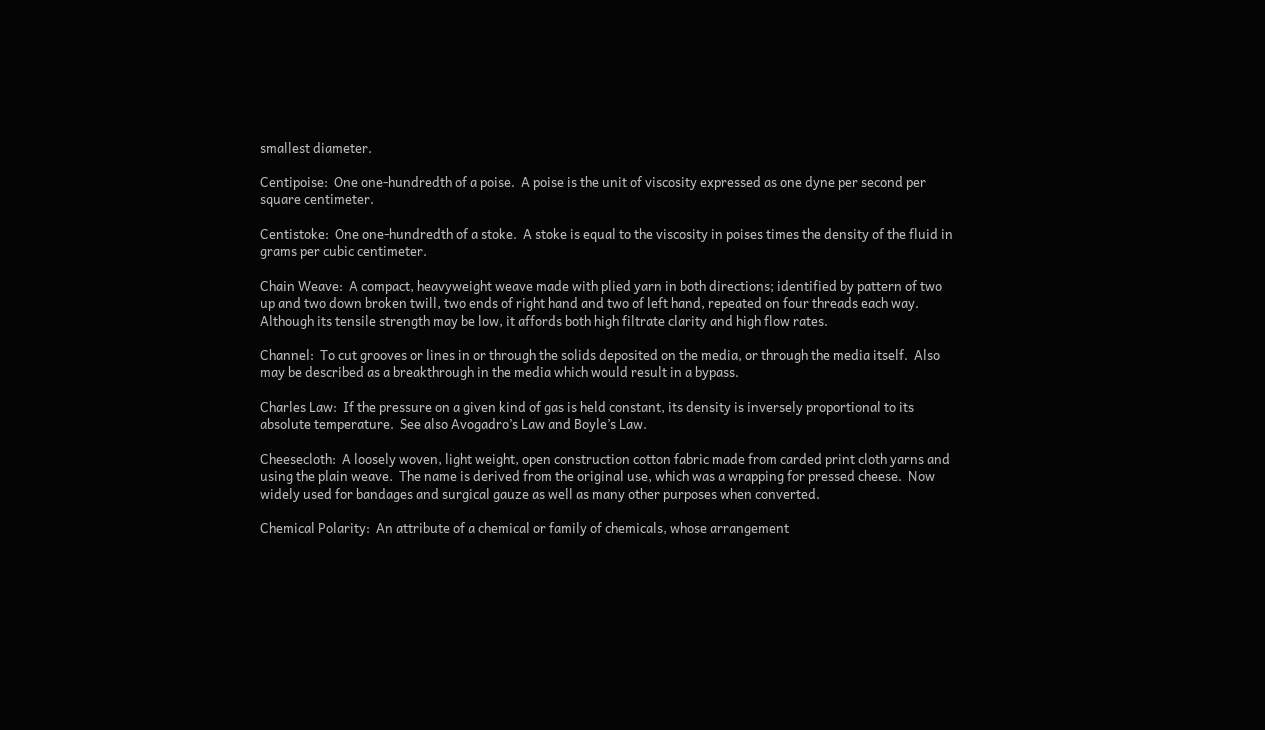smallest diameter.

Centipoise:  One one-hundredth of a poise.  A poise is the unit of viscosity expressed as one dyne per second per square centimeter.

Centistoke:  One one-hundredth of a stoke.  A stoke is equal to the viscosity in poises times the density of the fluid in grams per cubic centimeter.

Chain Weave:  A compact, heavyweight weave made with plied yarn in both directions; identified by pattern of two up and two down broken twill, two ends of right hand and two of left hand, repeated on four threads each way.  Although its tensile strength may be low, it affords both high filtrate clarity and high flow rates.

Channel:  To cut grooves or lines in or through the solids deposited on the media, or through the media itself.  Also may be described as a breakthrough in the media which would result in a bypass.

Charles Law:  If the pressure on a given kind of gas is held constant, its density is inversely proportional to its absolute temperature.  See also Avogadro’s Law and Boyle’s Law.

Cheesecloth:  A loosely woven, light weight, open construction cotton fabric made from carded print cloth yarns and using the plain weave.  The name is derived from the original use, which was a wrapping for pressed cheese.  Now widely used for bandages and surgical gauze as well as many other purposes when converted.

Chemical Polarity:  An attribute of a chemical or family of chemicals, whose arrangement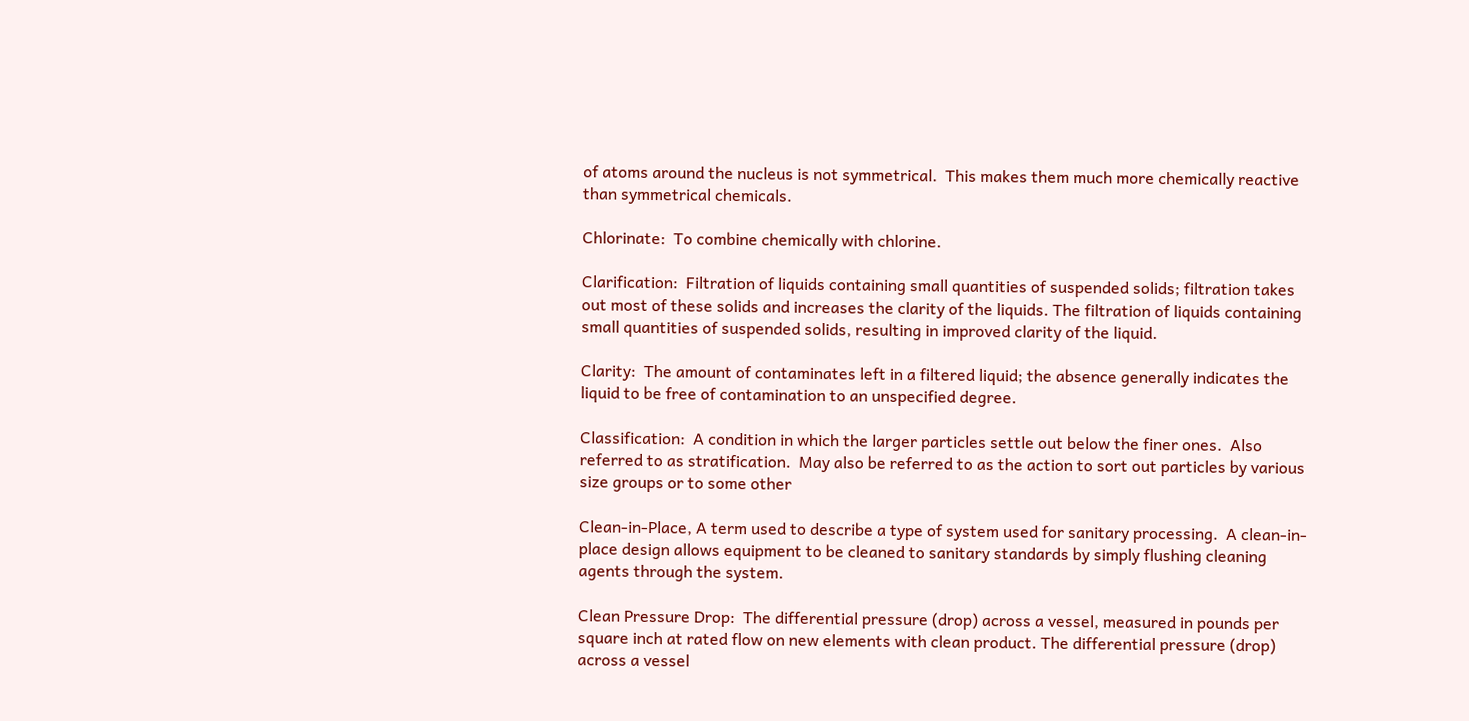of atoms around the nucleus is not symmetrical.  This makes them much more chemically reactive than symmetrical chemicals.

Chlorinate:  To combine chemically with chlorine.

Clarification:  Filtration of liquids containing small quantities of suspended solids; filtration takes out most of these solids and increases the clarity of the liquids. The filtration of liquids containing small quantities of suspended solids, resulting in improved clarity of the liquid.

Clarity:  The amount of contaminates left in a filtered liquid; the absence generally indicates the liquid to be free of contamination to an unspecified degree.

Classification:  A condition in which the larger particles settle out below the finer ones.  Also referred to as stratification.  May also be referred to as the action to sort out particles by various size groups or to some other

Clean-in-Place, A term used to describe a type of system used for sanitary processing.  A clean-in-place design allows equipment to be cleaned to sanitary standards by simply flushing cleaning agents through the system.

Clean Pressure Drop:  The differential pressure (drop) across a vessel, measured in pounds per square inch at rated flow on new elements with clean product. The differential pressure (drop) across a vessel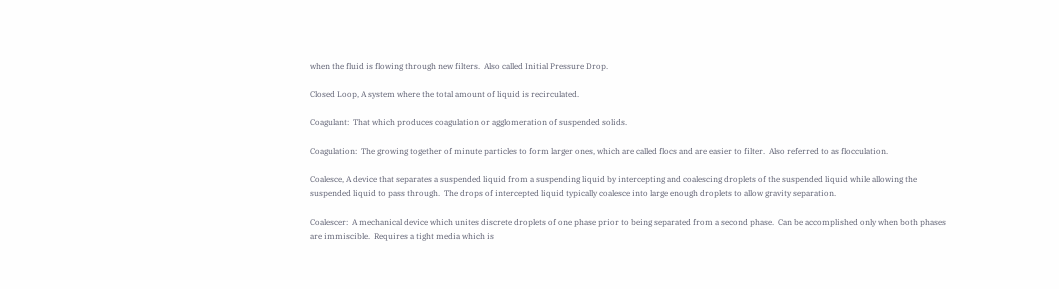when the fluid is flowing through new filters.  Also called Initial Pressure Drop.

Closed Loop, A system where the total amount of liquid is recirculated.

Coagulant:  That which produces coagulation or agglomeration of suspended solids.

Coagulation:  The growing together of minute particles to form larger ones, which are called flocs and are easier to filter.  Also referred to as flocculation.

Coalesce, A device that separates a suspended liquid from a suspending liquid by intercepting and coalescing droplets of the suspended liquid while allowing the suspended liquid to pass through.  The drops of intercepted liquid typically coalesce into large enough droplets to allow gravity separation.

Coalescer:  A mechanical device which unites discrete droplets of one phase prior to being separated from a second phase.  Can be accomplished only when both phases are immiscible.  Requires a tight media which is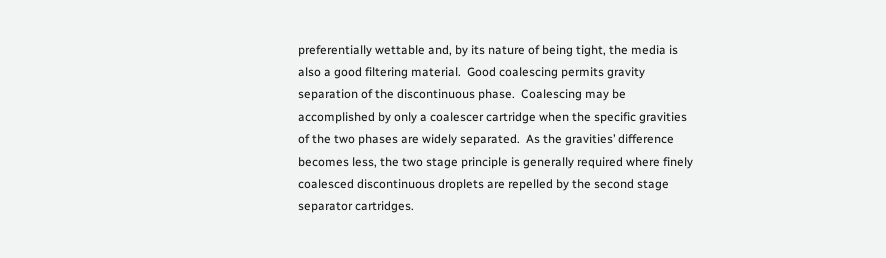preferentially wettable and, by its nature of being tight, the media is also a good filtering material.  Good coalescing permits gravity separation of the discontinuous phase.  Coalescing may be accomplished by only a coalescer cartridge when the specific gravities of the two phases are widely separated.  As the gravities’ difference becomes less, the two stage principle is generally required where finely coalesced discontinuous droplets are repelled by the second stage separator cartridges.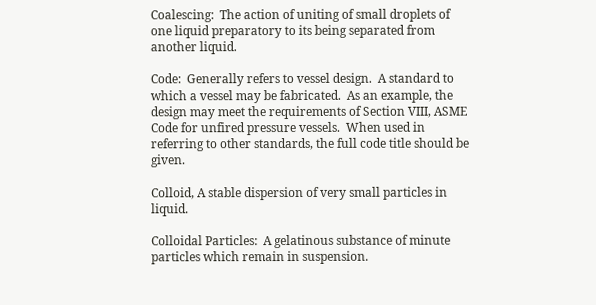Coalescing:  The action of uniting of small droplets of one liquid preparatory to its being separated from another liquid.

Code:  Generally refers to vessel design.  A standard to which a vessel may be fabricated.  As an example, the design may meet the requirements of Section VIII, ASME Code for unfired pressure vessels.  When used in referring to other standards, the full code title should be given.

Colloid, A stable dispersion of very small particles in liquid.

Colloidal Particles:  A gelatinous substance of minute particles which remain in suspension.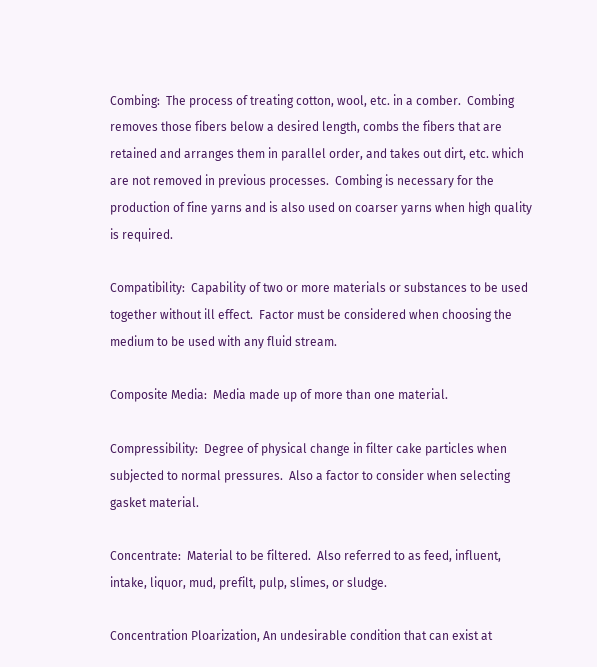Combing:  The process of treating cotton, wool, etc. in a comber.  Combing removes those fibers below a desired length, combs the fibers that are retained and arranges them in parallel order, and takes out dirt, etc. which are not removed in previous processes.  Combing is necessary for the production of fine yarns and is also used on coarser yarns when high quality is required.

Compatibility:  Capability of two or more materials or substances to be used together without ill effect.  Factor must be considered when choosing the medium to be used with any fluid stream.

Composite Media:  Media made up of more than one material.

Compressibility:  Degree of physical change in filter cake particles when subjected to normal pressures.  Also a factor to consider when selecting gasket material.

Concentrate:  Material to be filtered.  Also referred to as feed, influent, intake, liquor, mud, prefilt, pulp, slimes, or sludge.

Concentration Ploarization, An undesirable condition that can exist at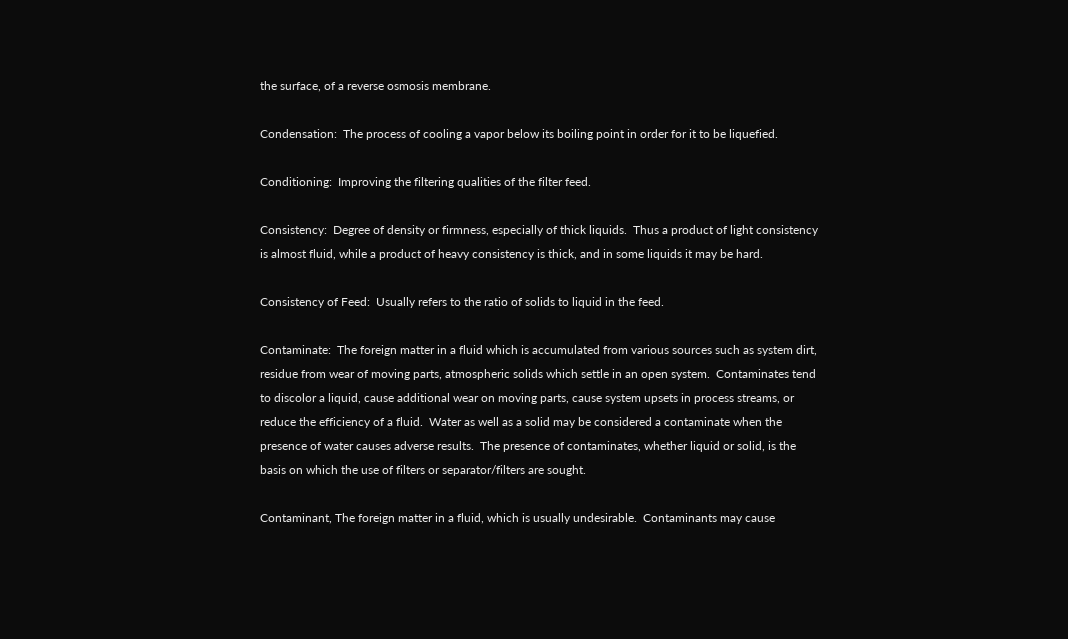the surface, of a reverse osmosis membrane.

Condensation:  The process of cooling a vapor below its boiling point in order for it to be liquefied.

Conditioning:  Improving the filtering qualities of the filter feed.

Consistency:  Degree of density or firmness, especially of thick liquids.  Thus a product of light consistency is almost fluid, while a product of heavy consistency is thick, and in some liquids it may be hard.

Consistency of Feed:  Usually refers to the ratio of solids to liquid in the feed.

Contaminate:  The foreign matter in a fluid which is accumulated from various sources such as system dirt, residue from wear of moving parts, atmospheric solids which settle in an open system.  Contaminates tend to discolor a liquid, cause additional wear on moving parts, cause system upsets in process streams, or reduce the efficiency of a fluid.  Water as well as a solid may be considered a contaminate when the presence of water causes adverse results.  The presence of contaminates, whether liquid or solid, is the basis on which the use of filters or separator/filters are sought.

Contaminant, The foreign matter in a fluid, which is usually undesirable.  Contaminants may cause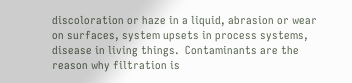discoloration or haze in a liquid, abrasion or wear on surfaces, system upsets in process systems, disease in living things.  Contaminants are the reason why filtration is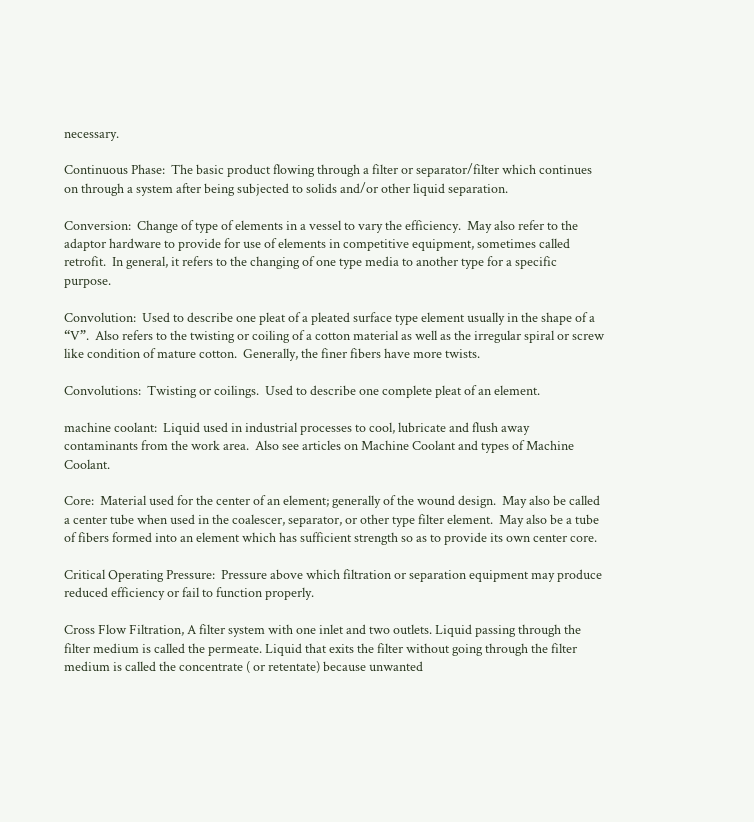necessary.

Continuous Phase:  The basic product flowing through a filter or separator/filter which continues on through a system after being subjected to solids and/or other liquid separation.

Conversion:  Change of type of elements in a vessel to vary the efficiency.  May also refer to the adaptor hardware to provide for use of elements in competitive equipment, sometimes called retrofit.  In general, it refers to the changing of one type media to another type for a specific purpose.

Convolution:  Used to describe one pleat of a pleated surface type element usually in the shape of a “V”.  Also refers to the twisting or coiling of a cotton material as well as the irregular spiral or screw like condition of mature cotton.  Generally, the finer fibers have more twists.

Convolutions:  Twisting or coilings.  Used to describe one complete pleat of an element.

machine coolant:  Liquid used in industrial processes to cool, lubricate and flush away contaminants from the work area.  Also see articles on Machine Coolant and types of Machine Coolant.

Core:  Material used for the center of an element; generally of the wound design.  May also be called a center tube when used in the coalescer, separator, or other type filter element.  May also be a tube of fibers formed into an element which has sufficient strength so as to provide its own center core.

Critical Operating Pressure:  Pressure above which filtration or separation equipment may produce reduced efficiency or fail to function properly.

Cross Flow Filtration, A filter system with one inlet and two outlets. Liquid passing through the filter medium is called the permeate. Liquid that exits the filter without going through the filter medium is called the concentrate ( or retentate) because unwanted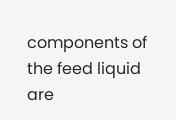components of the feed liquid are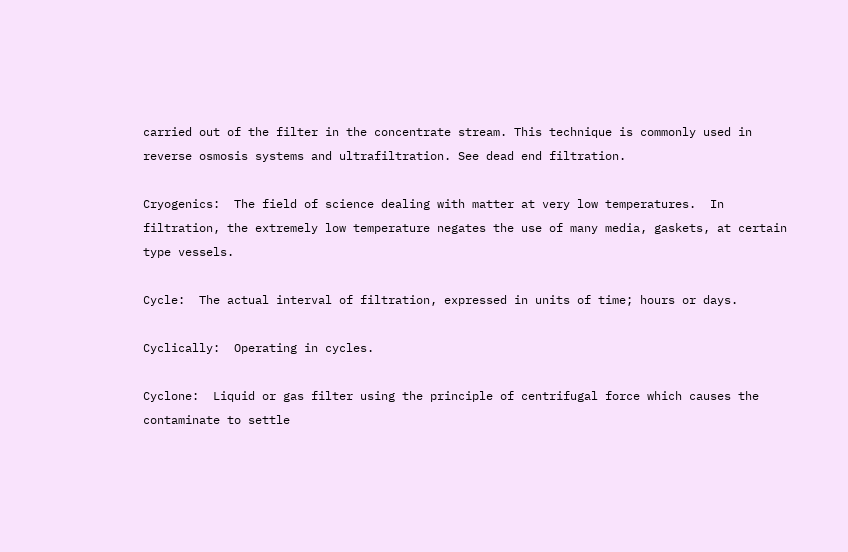carried out of the filter in the concentrate stream. This technique is commonly used in reverse osmosis systems and ultrafiltration. See dead end filtration.

Cryogenics:  The field of science dealing with matter at very low temperatures.  In filtration, the extremely low temperature negates the use of many media, gaskets, at certain type vessels.

Cycle:  The actual interval of filtration, expressed in units of time; hours or days.

Cyclically:  Operating in cycles.

Cyclone:  Liquid or gas filter using the principle of centrifugal force which causes the contaminate to settle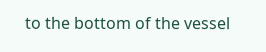to the bottom of the vessel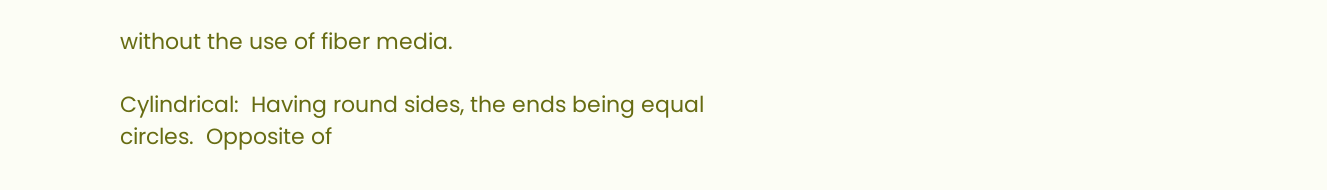without the use of fiber media.

Cylindrical:  Having round sides, the ends being equal circles.  Opposite of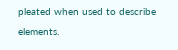pleated when used to describe elements.